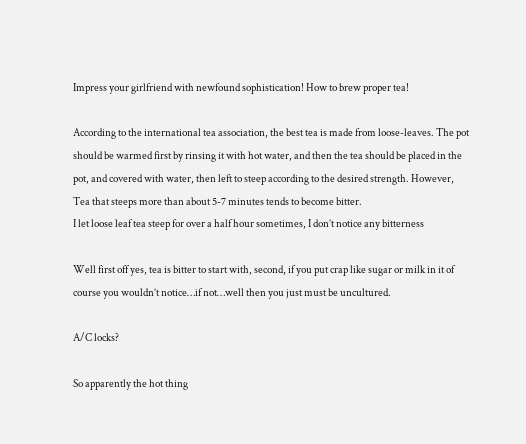Impress your girlfriend with newfound sophistication! How to brew proper tea!

According to the international tea association, the best tea is made from loose-leaves. The pot should be warmed first by rinsing it with hot water, and then the tea should be placed in the pot, and covered with water, then left to steep according to the desired strength. However, Tea that steeps more than about 5-7 minutes tends to become bitter.
I let loose leaf tea steep for over a half hour sometimes, I don’t notice any bitterness

Well first off yes, tea is bitter to start with, second, if you put crap like sugar or milk in it of course you wouldn’t notice…if not…well then you just must be uncultured.

A/C locks?

So apparently the hot thing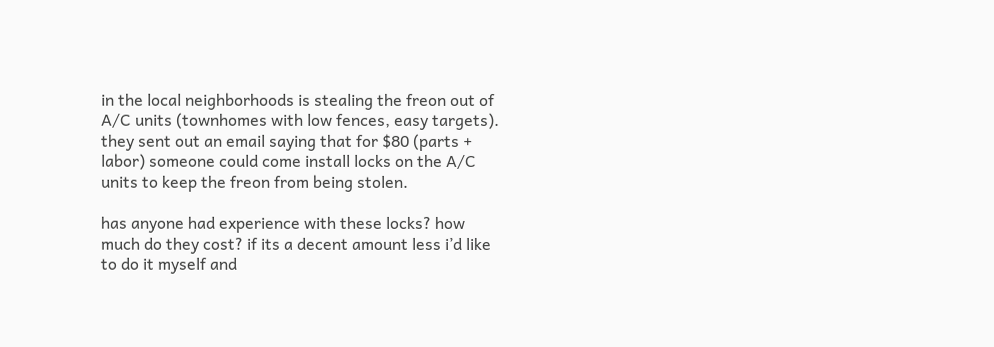in the local neighborhoods is stealing the freon out of A/C units (townhomes with low fences, easy targets). they sent out an email saying that for $80 (parts + labor) someone could come install locks on the A/C units to keep the freon from being stolen.

has anyone had experience with these locks? how much do they cost? if its a decent amount less i’d like to do it myself and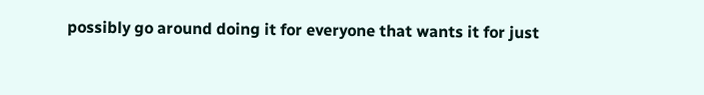possibly go around doing it for everyone that wants it for just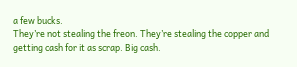a few bucks.
They’re not stealing the freon. They’re stealing the copper and getting cash for it as scrap. Big cash.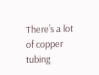There’s a lot of copper tubing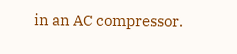in an AC compressor.